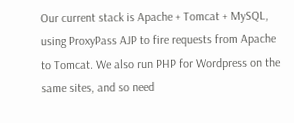Our current stack is Apache + Tomcat + MySQL, using ProxyPass AJP to fire requests from Apache to Tomcat. We also run PHP for Wordpress on the same sites, and so need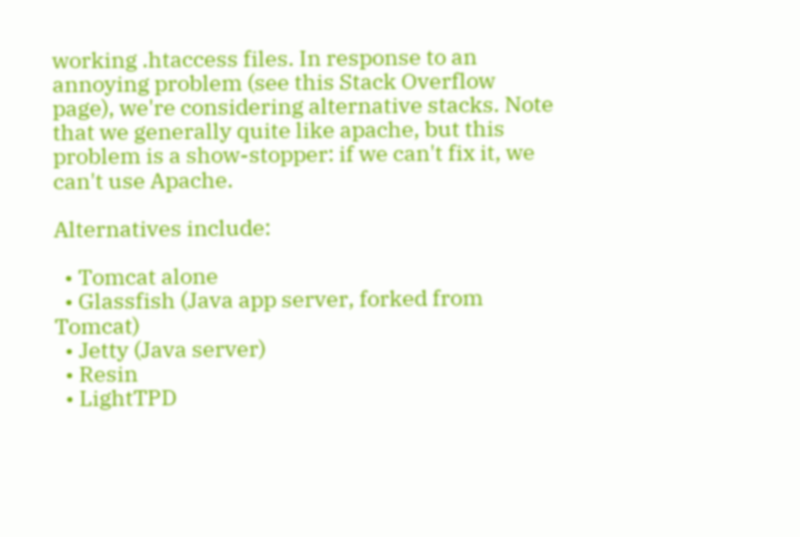working .htaccess files. In response to an annoying problem (see this Stack Overflow page), we're considering alternative stacks. Note that we generally quite like apache, but this problem is a show-stopper: if we can't fix it, we can't use Apache.

Alternatives include:

  • Tomcat alone
  • Glassfish (Java app server, forked from Tomcat)
  • Jetty (Java server)
  • Resin
  • LightTPD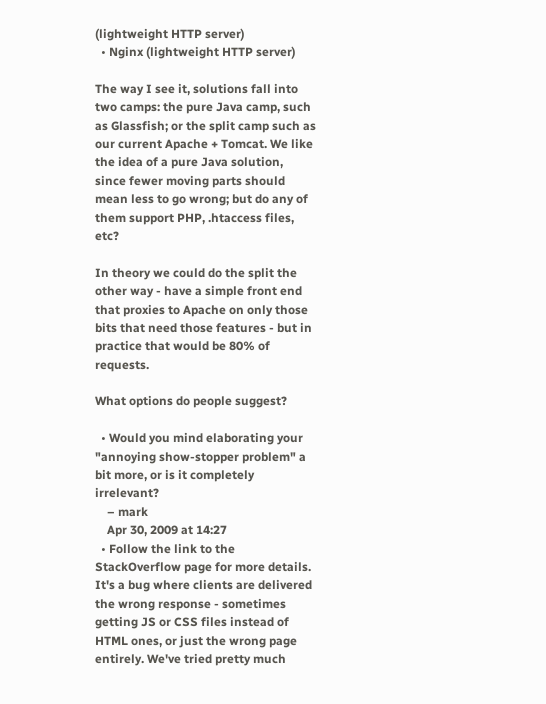(lightweight HTTP server)
  • Nginx (lightweight HTTP server)

The way I see it, solutions fall into two camps: the pure Java camp, such as Glassfish; or the split camp such as our current Apache + Tomcat. We like the idea of a pure Java solution, since fewer moving parts should mean less to go wrong; but do any of them support PHP, .htaccess files, etc?

In theory we could do the split the other way - have a simple front end that proxies to Apache on only those bits that need those features - but in practice that would be 80% of requests.

What options do people suggest?

  • Would you mind elaborating your "annoying show-stopper problem" a bit more, or is it completely irrelevant?
    – mark
    Apr 30, 2009 at 14:27
  • Follow the link to the StackOverflow page for more details. It's a bug where clients are delivered the wrong response - sometimes getting JS or CSS files instead of HTML ones, or just the wrong page entirely. We've tried pretty much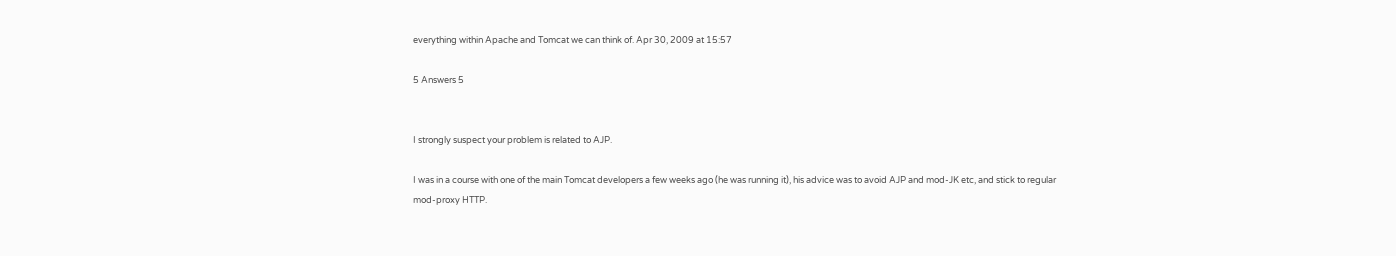everything within Apache and Tomcat we can think of. Apr 30, 2009 at 15:57

5 Answers 5


I strongly suspect your problem is related to AJP.

I was in a course with one of the main Tomcat developers a few weeks ago (he was running it), his advice was to avoid AJP and mod-JK etc, and stick to regular mod-proxy HTTP.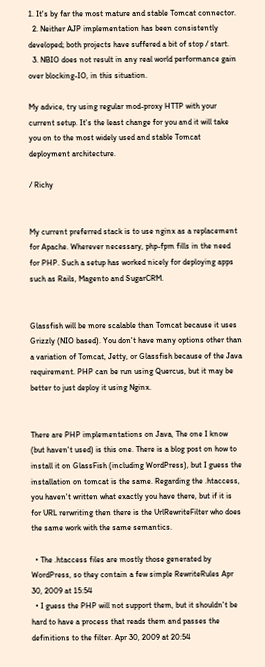1. It's by far the most mature and stable Tomcat connector.
  2. Neither AJP implementation has been consistently developed; both projects have suffered a bit of stop / start.
  3. NBIO does not result in any real world performance gain over blocking-IO, in this situation.

My advice, try using regular mod-proxy HTTP with your current setup. It's the least change for you and it will take you on to the most widely used and stable Tomcat deployment architecture.

/ Richy


My current preferred stack is to use nginx as a replacement for Apache. Wherever necessary, php-fpm fills in the need for PHP. Such a setup has worked nicely for deploying apps such as Rails, Magento and SugarCRM.


Glassfish will be more scalable than Tomcat because it uses Grizzly (NIO based). You don't have many options other than a variation of Tomcat, Jetty, or Glassfish because of the Java requirement. PHP can be run using Quercus, but it may be better to just deploy it using Nginx.


There are PHP implementations on Java, The one I know (but haven't used) is this one. There is a blog post on how to install it on GlassFish (including WordPress), but I guess the installation on tomcat is the same. Regarding the .htaccess, you haven't written what exactly you have there, but if it is for URL rerwriting then there is the UrlRewriteFilter who does the same work with the same semantics.

  • The .htaccess files are mostly those generated by WordPress, so they contain a few simple RewriteRules Apr 30, 2009 at 15:54
  • I guess the PHP will not support them, but it shouldn't be hard to have a process that reads them and passes the definitions to the filter. Apr 30, 2009 at 20:54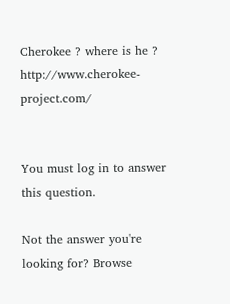Cherokee ? where is he ? http://www.cherokee-project.com/


You must log in to answer this question.

Not the answer you're looking for? Browse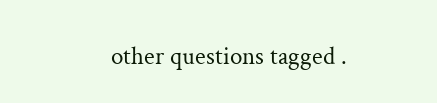other questions tagged .